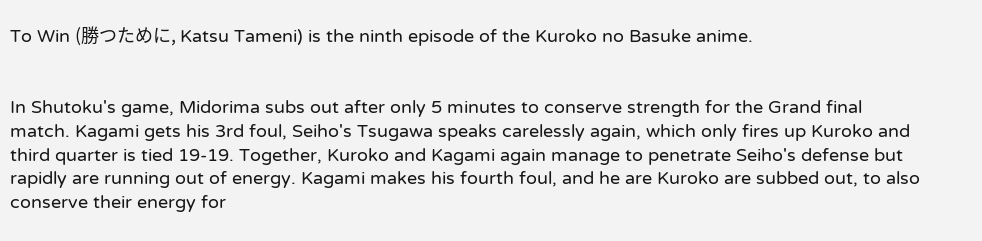To Win (勝つために, Katsu Tameni) is the ninth episode of the Kuroko no Basuke anime.


In Shutoku's game, Midorima subs out after only 5 minutes to conserve strength for the Grand final match. Kagami gets his 3rd foul, Seiho's Tsugawa speaks carelessly again, which only fires up Kuroko and third quarter is tied 19-19. Together, Kuroko and Kagami again manage to penetrate Seiho's defense but rapidly are running out of energy. Kagami makes his fourth foul, and he are Kuroko are subbed out, to also conserve their energy for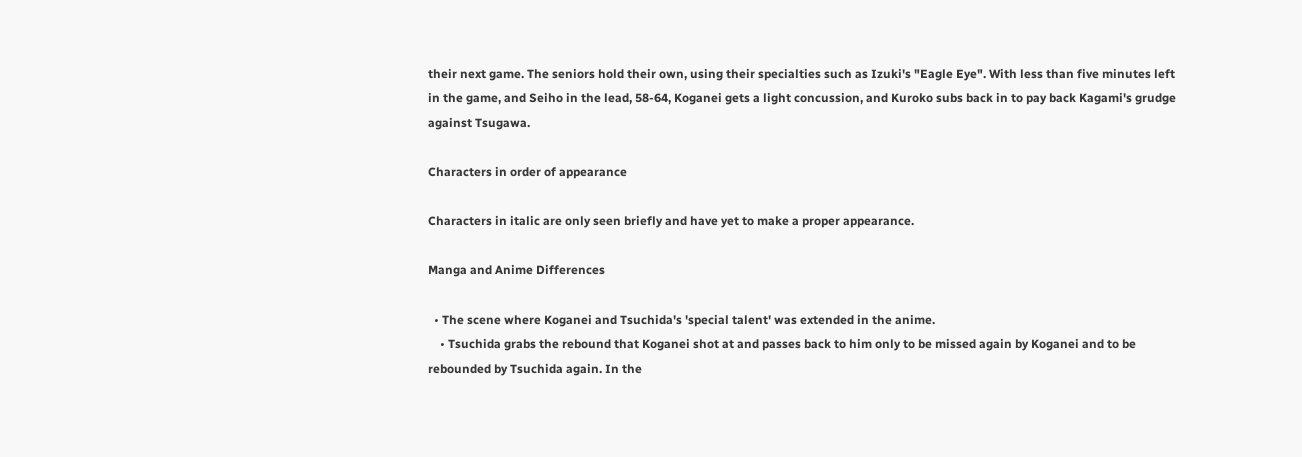their next game. The seniors hold their own, using their specialties such as Izuki's "Eagle Eye". With less than five minutes left in the game, and Seiho in the lead, 58-64, Koganei gets a light concussion, and Kuroko subs back in to pay back Kagami's grudge against Tsugawa.

Characters in order of appearance

Characters in italic are only seen briefly and have yet to make a proper appearance.

Manga and Anime Differences

  • The scene where Koganei and Tsuchida's 'special talent' was extended in the anime.
    • Tsuchida grabs the rebound that Koganei shot at and passes back to him only to be missed again by Koganei and to be rebounded by Tsuchida again. In the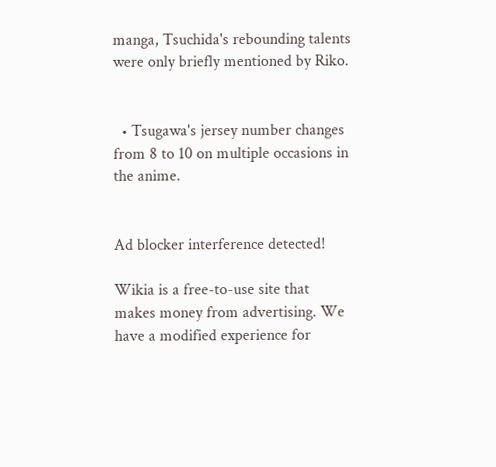manga, Tsuchida's rebounding talents were only briefly mentioned by Riko.


  • Tsugawa's jersey number changes from 8 to 10 on multiple occasions in the anime.


Ad blocker interference detected!

Wikia is a free-to-use site that makes money from advertising. We have a modified experience for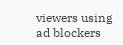viewers using ad blockers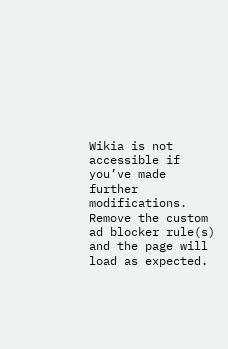Wikia is not accessible if you’ve made further modifications. Remove the custom ad blocker rule(s) and the page will load as expected.